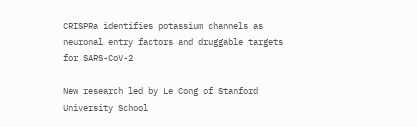CRISPRa identifies potassium channels as neuronal entry factors and druggable targets for SARS-CoV-2

New research led by Le Cong of Stanford University School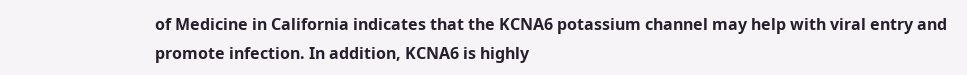of Medicine in California indicates that the KCNA6 potassium channel may help with viral entry and promote infection. In addition, KCNA6 is highly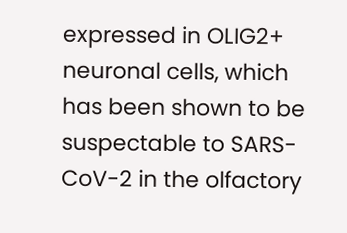expressed in OLIG2+ neuronal cells, which has been shown to be suspectable to SARS-CoV-2 in the olfactory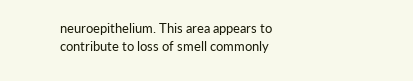neuroepithelium. This area appears to contribute to loss of smell commonly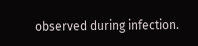observed during infection.